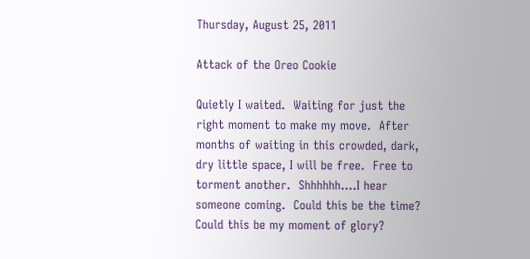Thursday, August 25, 2011

Attack of the Oreo Cookie

Quietly I waited.  Waiting for just the right moment to make my move.  After months of waiting in this crowded, dark, dry little space, I will be free.  Free to torment another.  Shhhhhh....I hear someone coming.  Could this be the time?  Could this be my moment of glory?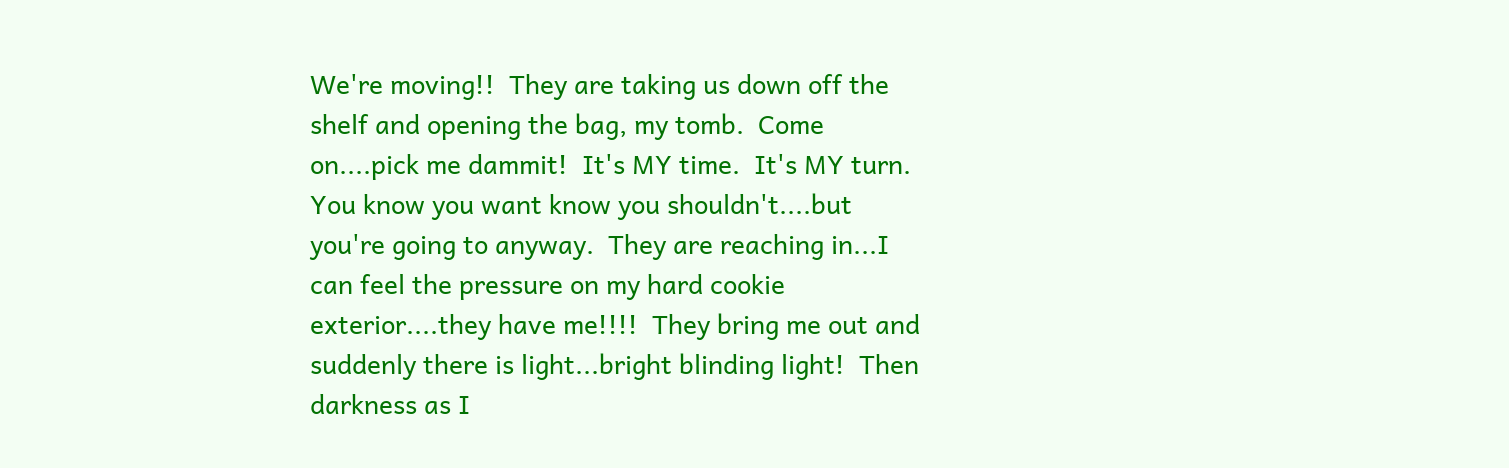We're moving!!  They are taking us down off the shelf and opening the bag, my tomb.  Come on....pick me dammit!  It's MY time.  It's MY turn.  You know you want know you shouldn't....but you're going to anyway.  They are reaching in...I can feel the pressure on my hard cookie exterior....they have me!!!!  They bring me out and suddenly there is light...bright blinding light!  Then darkness as I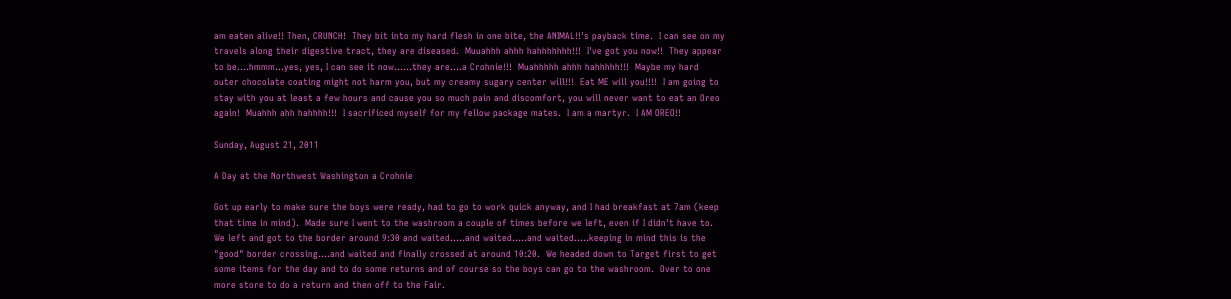am eaten alive!! Then, CRUNCH!  They bit into my hard flesh in one bite, the ANIMAL!!'s payback time.  I can see on my travels along their digestive tract, they are diseased.  Muuahhh ahhh hahhhhhhh!!!  I've got you now!!  They appear to be....hmmm...yes, yes, I can see it now......they are....a Crohnie!!!  Muahhhhh ahhh hahhhhh!!!  Maybe my hard outer chocolate coating might not harm you, but my creamy sugary center will!!!  Eat ME will you!!!!  I am going to stay with you at least a few hours and cause you so much pain and discomfort, you will never want to eat an Oreo again!  Muahhh ahh hahhhh!!!  I sacrificed myself for my fellow package mates.  I am a martyr.  I AM OREO!!

Sunday, August 21, 2011

A Day at the Northwest Washington a Crohnie

Got up early to make sure the boys were ready, had to go to work quick anyway, and I had breakfast at 7am (keep that time in mind).  Made sure I went to the washroom a couple of times before we left, even if I didn't have to.  We left and got to the border around 9:30 and waited.....and waited.....and waited.....keeping in mind this is the "good" border crossing....and waited and finally crossed at around 10:20.  We headed down to Target first to get some items for the day and to do some returns and of course so the boys can go to the washroom.  Over to one more store to do a return and then off to the Fair.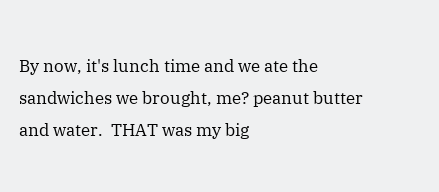By now, it's lunch time and we ate the sandwiches we brought, me? peanut butter and water.  THAT was my big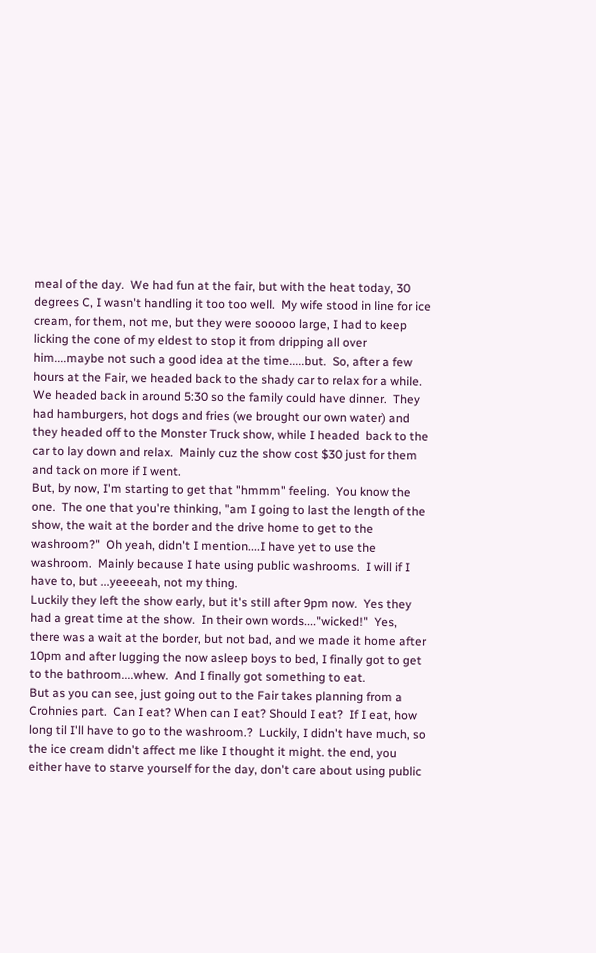meal of the day.  We had fun at the fair, but with the heat today, 30 degrees C, I wasn't handling it too too well.  My wife stood in line for ice cream, for them, not me, but they were sooooo large, I had to keep licking the cone of my eldest to stop it from dripping all over him....maybe not such a good idea at the time.....but.  So, after a few hours at the Fair, we headed back to the shady car to relax for a while.  We headed back in around 5:30 so the family could have dinner.  They had hamburgers, hot dogs and fries (we brought our own water) and they headed off to the Monster Truck show, while I headed  back to the car to lay down and relax.  Mainly cuz the show cost $30 just for them and tack on more if I went.
But, by now, I'm starting to get that "hmmm" feeling.  You know the one.  The one that you're thinking, "am I going to last the length of the show, the wait at the border and the drive home to get to the washroom?"  Oh yeah, didn't I mention....I have yet to use the washroom.  Mainly because I hate using public washrooms.  I will if I have to, but ...yeeeeah, not my thing.
Luckily they left the show early, but it's still after 9pm now.  Yes they had a great time at the show.  In their own words...."wicked!"  Yes, there was a wait at the border, but not bad, and we made it home after 10pm and after lugging the now asleep boys to bed, I finally got to get to the bathroom....whew.  And I finally got something to eat.
But as you can see, just going out to the Fair takes planning from a Crohnies part.  Can I eat? When can I eat? Should I eat?  If I eat, how long til I'll have to go to the washroom.?  Luckily, I didn't have much, so the ice cream didn't affect me like I thought it might. the end, you either have to starve yourself for the day, don't care about using public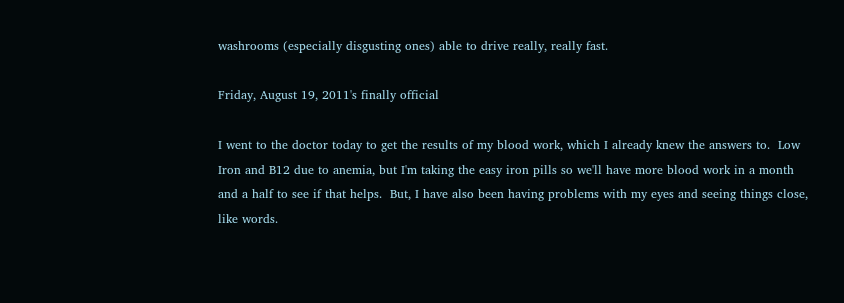washrooms (especially disgusting ones) able to drive really, really fast.

Friday, August 19, 2011's finally official

I went to the doctor today to get the results of my blood work, which I already knew the answers to.  Low Iron and B12 due to anemia, but I'm taking the easy iron pills so we'll have more blood work in a month and a half to see if that helps.  But, I have also been having problems with my eyes and seeing things close, like words.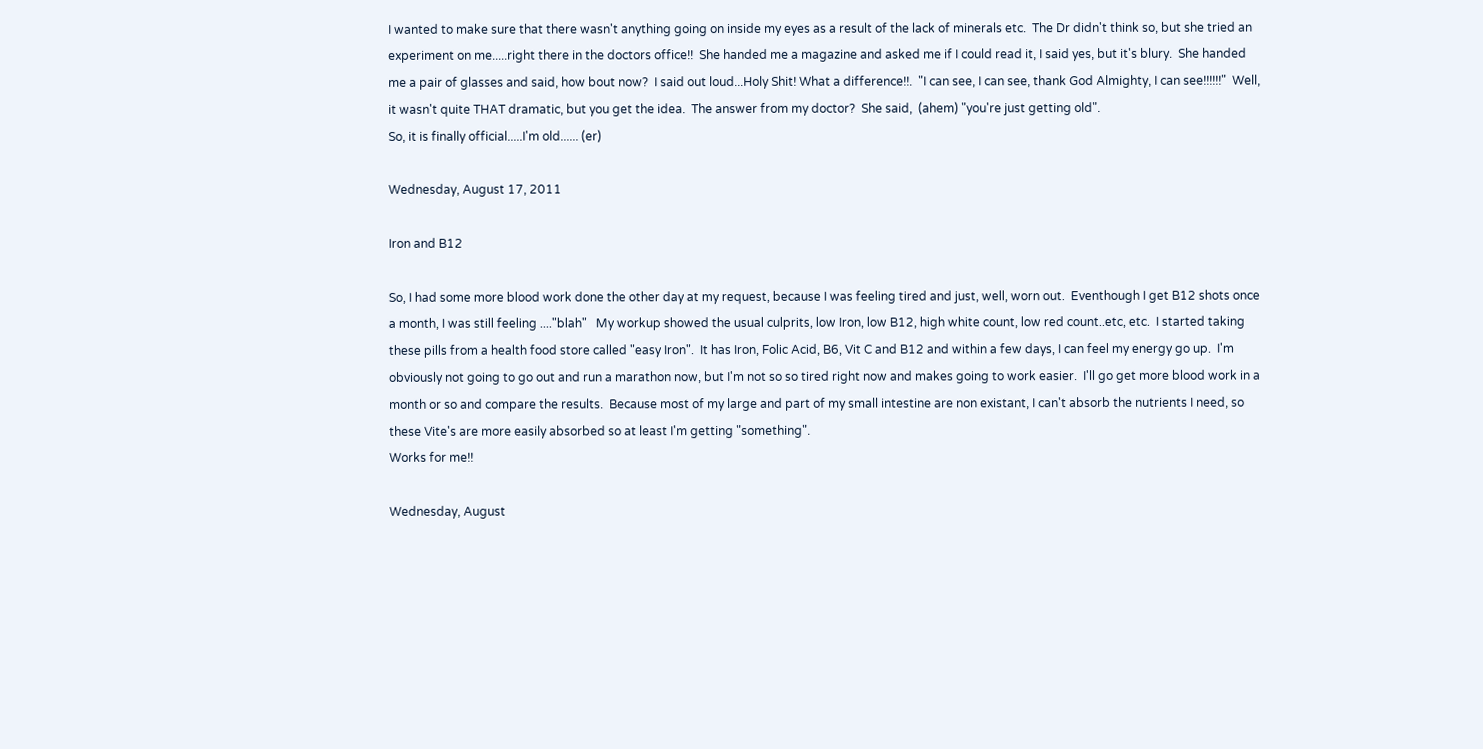I wanted to make sure that there wasn't anything going on inside my eyes as a result of the lack of minerals etc.  The Dr didn't think so, but she tried an experiment on me.....right there in the doctors office!!  She handed me a magazine and asked me if I could read it, I said yes, but it's blury.  She handed me a pair of glasses and said, how bout now?  I said out loud...Holy Shit! What a difference!!.  "I can see, I can see, thank God Almighty, I can see!!!!!!"  Well, it wasn't quite THAT dramatic, but you get the idea.  The answer from my doctor?  She said,  (ahem) "you're just getting old".
So, it is finally official.....I'm old...... (er)

Wednesday, August 17, 2011

Iron and B12

So, I had some more blood work done the other day at my request, because I was feeling tired and just, well, worn out.  Eventhough I get B12 shots once a month, I was still feeling ...."blah"   My workup showed the usual culprits, low Iron, low B12, high white count, low red count..etc, etc.  I started taking these pills from a health food store called "easy Iron".  It has Iron, Folic Acid, B6, Vit C and B12 and within a few days, I can feel my energy go up.  I'm obviously not going to go out and run a marathon now, but I'm not so so tired right now and makes going to work easier.  I'll go get more blood work in a month or so and compare the results.  Because most of my large and part of my small intestine are non existant, I can't absorb the nutrients I need, so these Vite's are more easily absorbed so at least I'm getting "something".
Works for me!!

Wednesday, August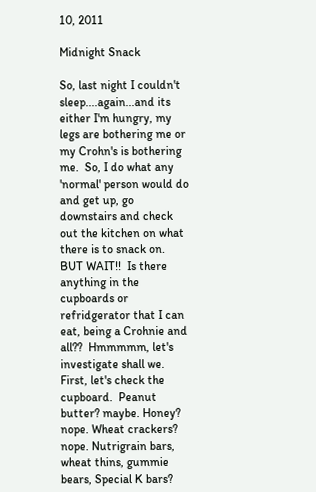10, 2011

Midnight Snack

So, last night I couldn't sleep....again...and its either I'm hungry, my legs are bothering me or my Crohn's is bothering me.  So, I do what any 'normal' person would do and get up, go downstairs and check out the kitchen on what there is to snack on.  BUT WAIT!!  Is there anything in the cupboards or refridgerator that I can eat, being a Crohnie and all??  Hmmmmm, let's investigate shall we.  First, let's check the cupboard.  Peanut butter? maybe. Honey? nope. Wheat crackers? nope. Nutrigrain bars, wheat thins, gummie bears, Special K bars?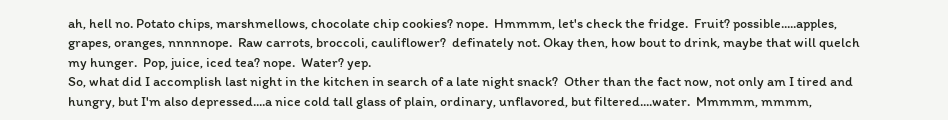ah, hell no. Potato chips, marshmellows, chocolate chip cookies? nope.  Hmmmm, let's check the fridge.  Fruit? possible.....apples, grapes, oranges, nnnnnope.  Raw carrots, broccoli, cauliflower?  definately not. Okay then, how bout to drink, maybe that will quelch my hunger.  Pop, juice, iced tea? nope.  Water? yep.
So, what did I accomplish last night in the kitchen in search of a late night snack?  Other than the fact now, not only am I tired and hungry, but I'm also depressed....a nice cold tall glass of plain, ordinary, unflavored, but filtered....water.  Mmmmm, mmmm,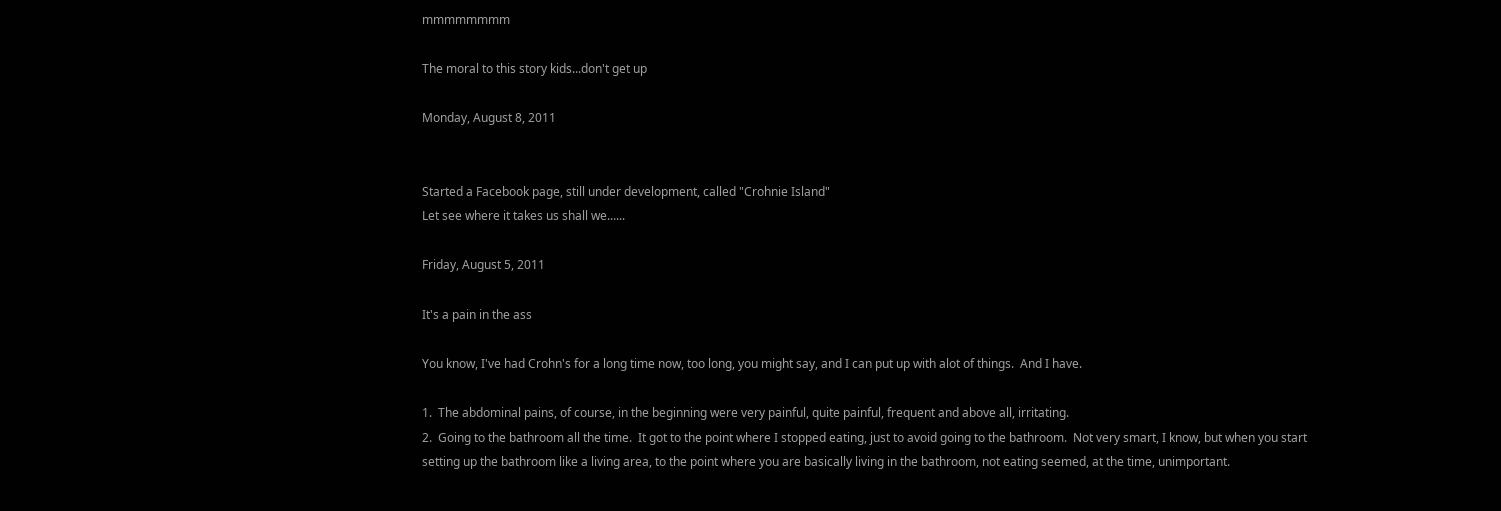mmmmmmmm

The moral to this story kids...don't get up

Monday, August 8, 2011


Started a Facebook page, still under development, called "Crohnie Island"
Let see where it takes us shall we......

Friday, August 5, 2011

It's a pain in the ass

You know, I've had Crohn's for a long time now, too long, you might say, and I can put up with alot of things.  And I have.

1.  The abdominal pains, of course, in the beginning were very painful, quite painful, frequent and above all, irritating.
2.  Going to the bathroom all the time.  It got to the point where I stopped eating, just to avoid going to the bathroom.  Not very smart, I know, but when you start setting up the bathroom like a living area, to the point where you are basically living in the bathroom, not eating seemed, at the time, unimportant.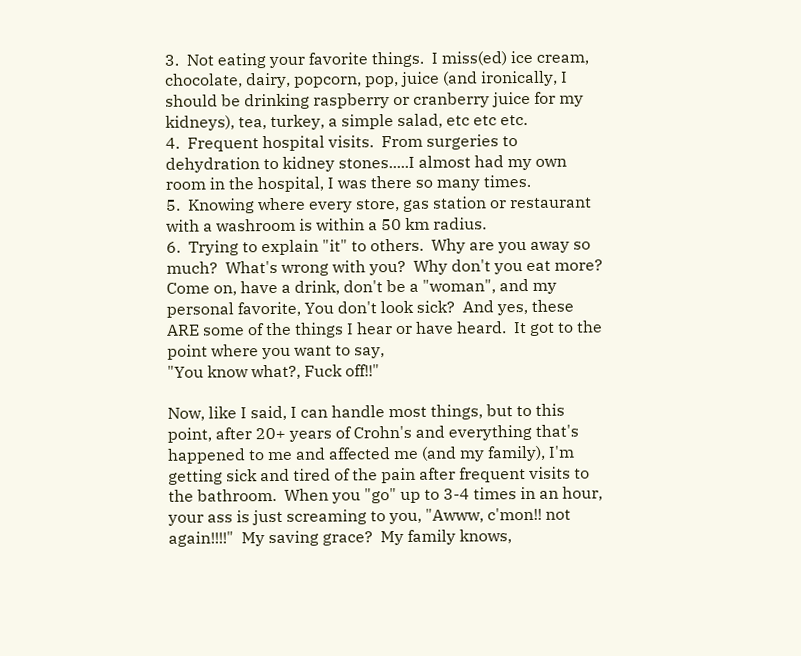3.  Not eating your favorite things.  I miss(ed) ice cream, chocolate, dairy, popcorn, pop, juice (and ironically, I should be drinking raspberry or cranberry juice for my kidneys), tea, turkey, a simple salad, etc etc etc.
4.  Frequent hospital visits.  From surgeries to dehydration to kidney stones.....I almost had my own room in the hospital, I was there so many times.
5.  Knowing where every store, gas station or restaurant with a washroom is within a 50 km radius.
6.  Trying to explain "it" to others.  Why are you away so much?  What's wrong with you?  Why don't you eat more?  Come on, have a drink, don't be a "woman", and my personal favorite, You don't look sick?  And yes, these ARE some of the things I hear or have heard.  It got to the point where you want to say,
"You know what?, Fuck off!!"

Now, like I said, I can handle most things, but to this point, after 20+ years of Crohn's and everything that's happened to me and affected me (and my family), I'm getting sick and tired of the pain after frequent visits to the bathroom.  When you "go" up to 3-4 times in an hour, your ass is just screaming to you, "Awww, c'mon!! not again!!!!"  My saving grace?  My family knows,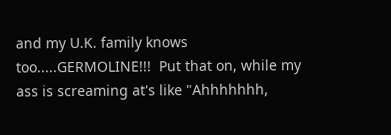and my U.K. family knows too.....GERMOLINE!!!  Put that on, while my ass is screaming at's like "Ahhhhhhh,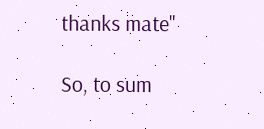thanks mate"

So, to sum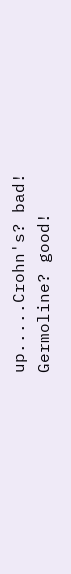up.....Crohn's? bad!  Germoline? good!